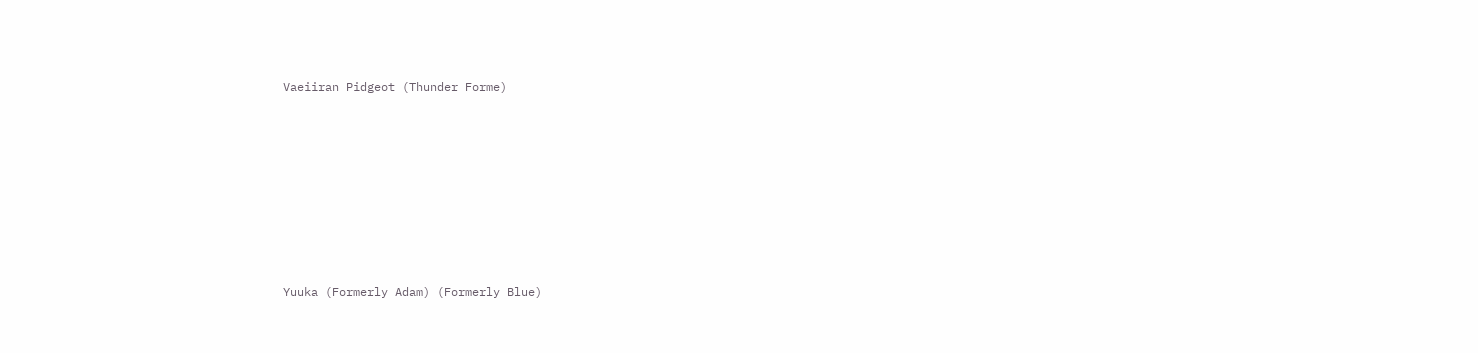Vaeiiran Pidgeot (Thunder Forme)








Yuuka (Formerly Adam) (Formerly Blue)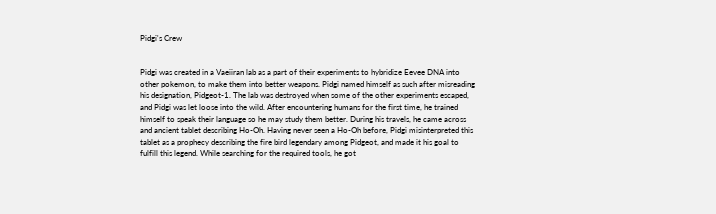Pidgi's Crew


Pidgi was created in a Vaeiiran lab as a part of their experiments to hybridize Eevee DNA into other pokemon, to make them into better weapons. Pidgi named himself as such after misreading his designation, Pidgeot-1. The lab was destroyed when some of the other experiments escaped, and Pidgi was let loose into the wild. After encountering humans for the first time, he trained himself to speak their language so he may study them better. During his travels, he came across and ancient tablet describing Ho-Oh. Having never seen a Ho-Oh before, Pidgi misinterpreted this tablet as a prophecy describing the fire bird legendary among Pidgeot, and made it his goal to fulfill this legend. While searching for the required tools, he got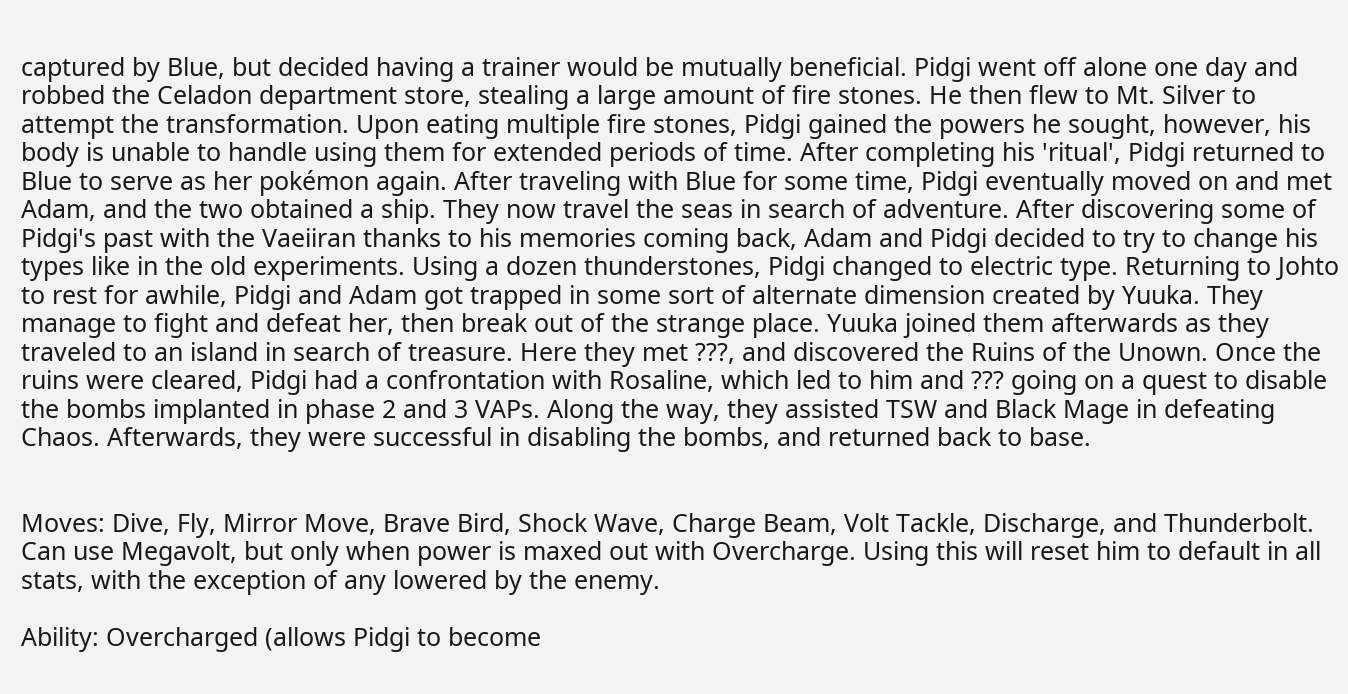captured by Blue, but decided having a trainer would be mutually beneficial. Pidgi went off alone one day and robbed the Celadon department store, stealing a large amount of fire stones. He then flew to Mt. Silver to attempt the transformation. Upon eating multiple fire stones, Pidgi gained the powers he sought, however, his body is unable to handle using them for extended periods of time. After completing his 'ritual', Pidgi returned to Blue to serve as her pokémon again. After traveling with Blue for some time, Pidgi eventually moved on and met Adam, and the two obtained a ship. They now travel the seas in search of adventure. After discovering some of Pidgi's past with the Vaeiiran thanks to his memories coming back, Adam and Pidgi decided to try to change his types like in the old experiments. Using a dozen thunderstones, Pidgi changed to electric type. Returning to Johto to rest for awhile, Pidgi and Adam got trapped in some sort of alternate dimension created by Yuuka. They manage to fight and defeat her, then break out of the strange place. Yuuka joined them afterwards as they traveled to an island in search of treasure. Here they met ???, and discovered the Ruins of the Unown. Once the ruins were cleared, Pidgi had a confrontation with Rosaline, which led to him and ??? going on a quest to disable the bombs implanted in phase 2 and 3 VAPs. Along the way, they assisted TSW and Black Mage in defeating Chaos. Afterwards, they were successful in disabling the bombs, and returned back to base.


Moves: Dive, Fly, Mirror Move, Brave Bird, Shock Wave, Charge Beam, Volt Tackle, Discharge, and Thunderbolt. Can use Megavolt, but only when power is maxed out with Overcharge. Using this will reset him to default in all stats, with the exception of any lowered by the enemy.

Ability: Overcharged (allows Pidgi to become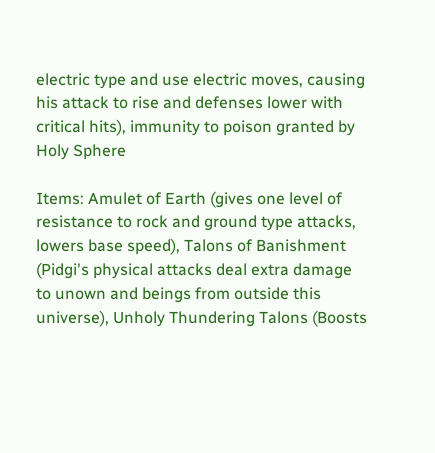electric type and use electric moves, causing his attack to rise and defenses lower with critical hits), immunity to poison granted by Holy Sphere

Items: Amulet of Earth (gives one level of resistance to rock and ground type attacks, lowers base speed), Talons of Banishment (Pidgi's physical attacks deal extra damage to unown and beings from outside this universe), Unholy Thundering Talons (Boosts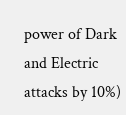power of Dark and Electric attacks by 10%)